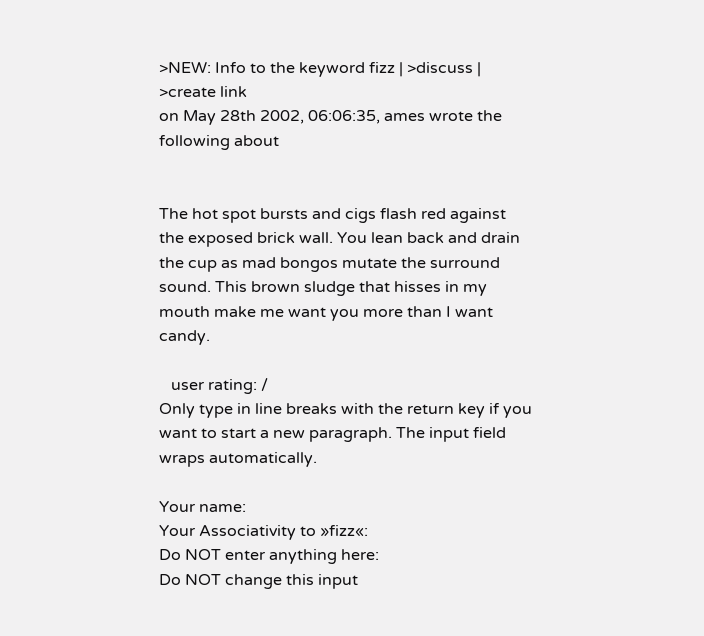>NEW: Info to the keyword fizz | >discuss | >create link
on May 28th 2002, 06:06:35, ames wrote the following about


The hot spot bursts and cigs flash red against the exposed brick wall. You lean back and drain the cup as mad bongos mutate the surround sound. This brown sludge that hisses in my mouth make me want you more than I want candy.

   user rating: /
Only type in line breaks with the return key if you want to start a new paragraph. The input field wraps automatically.

Your name:
Your Associativity to »fizz«:
Do NOT enter anything here:
Do NOT change this input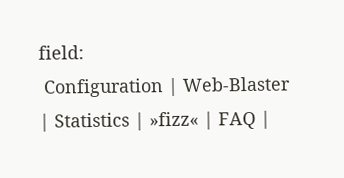field:
 Configuration | Web-Blaster | Statistics | »fizz« | FAQ |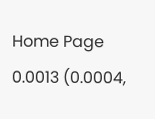Home Page
0.0013 (0.0004,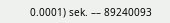0.0001) sek. –– 89240093